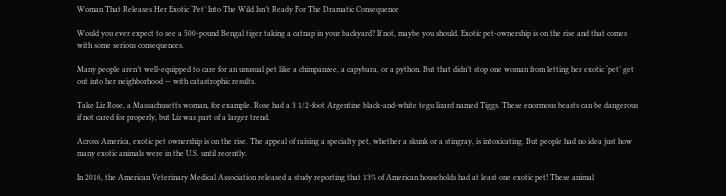Woman That Releases Her Exotic ‘Pet’ Into The Wild Isn’t Ready For The Dramatic Consequence

Would you ever expect to see a 500-pound Bengal tiger taking a catnap in your backyard? If not, maybe you should. Exotic pet-ownership is on the rise and that comes with some serious consequences.

Many people aren’t well-equipped to care for an unusual pet like a chimpanzee, a capybara, or a python. But that didn’t stop one woman from letting her exotic ‘pet’ get out into her neighborhood — with catastrophic results.

Take Liz Rose, a Massachusetts woman, for example. Rose had a 3 1/2-foot Argentine black-and-white tegu lizard named Tiggs. These enormous beasts can be dangerous if not cared for properly, but Liz was part of a larger trend.

Across America, exotic pet ownership is on the rise. The appeal of raising a specialty pet, whether a skunk or a stingray, is intoxicating. But people had no idea just how many exotic animals were in the U.S. until recently.

In 2016, the American Veterinary Medical Association released a study reporting that 13% of American households had at least one exotic pet! These animal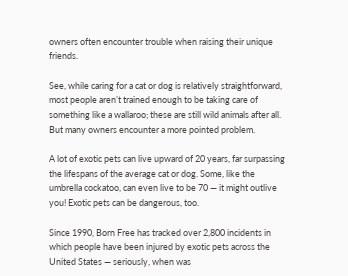owners often encounter trouble when raising their unique friends.

See, while caring for a cat or dog is relatively straightforward, most people aren’t trained enough to be taking care of something like a wallaroo; these are still wild animals after all. But many owners encounter a more pointed problem.

A lot of exotic pets can live upward of 20 years, far surpassing the lifespans of the average cat or dog. Some, like the umbrella cockatoo, can even live to be 70 — it might outlive you! Exotic pets can be dangerous, too.

Since 1990, Born Free has tracked over 2,800 incidents in which people have been injured by exotic pets across the United States — seriously, when was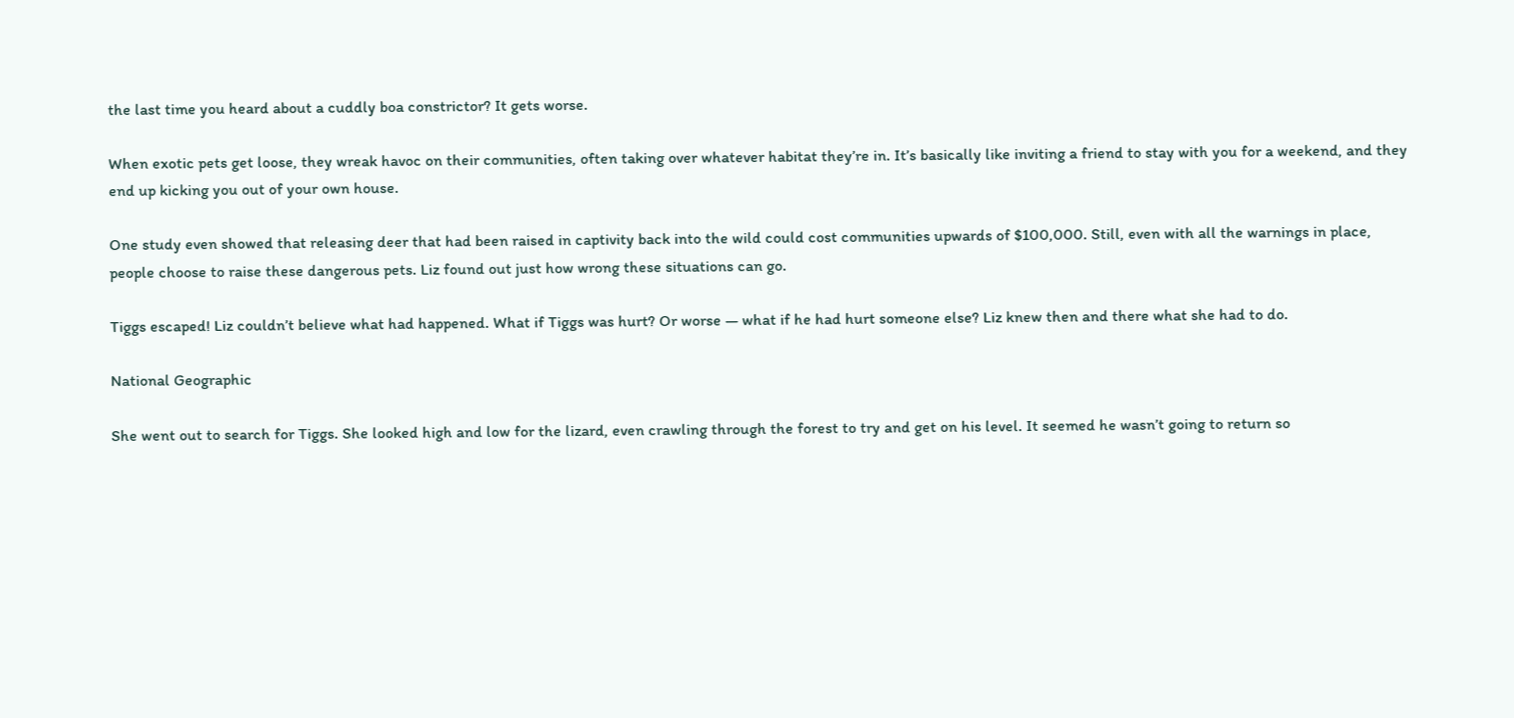the last time you heard about a cuddly boa constrictor? It gets worse.

When exotic pets get loose, they wreak havoc on their communities, often taking over whatever habitat they’re in. It’s basically like inviting a friend to stay with you for a weekend, and they end up kicking you out of your own house.

One study even showed that releasing deer that had been raised in captivity back into the wild could cost communities upwards of $100,000. Still, even with all the warnings in place, people choose to raise these dangerous pets. Liz found out just how wrong these situations can go.

Tiggs escaped! Liz couldn’t believe what had happened. What if Tiggs was hurt? Or worse — what if he had hurt someone else? Liz knew then and there what she had to do.

National Geographic

She went out to search for Tiggs. She looked high and low for the lizard, even crawling through the forest to try and get on his level. It seemed he wasn’t going to return so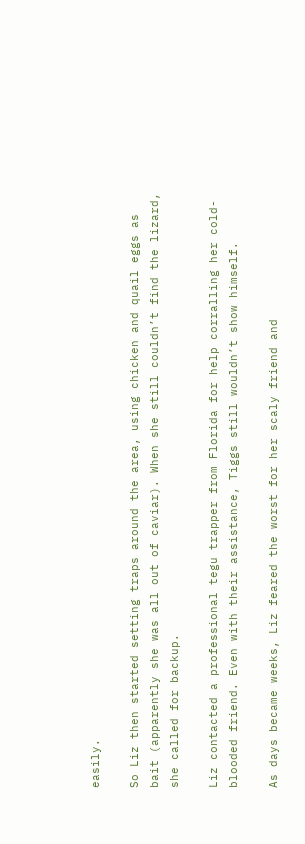easily.

So Liz then started setting traps around the area, using chicken and quail eggs as bait (apparently she was all out of caviar). When she still couldn’t find the lizard, she called for backup.

Liz contacted a professional tegu trapper from Florida for help corralling her cold-blooded friend. Even with their assistance, Tiggs still wouldn’t show himself.

As days became weeks, Liz feared the worst for her scaly friend and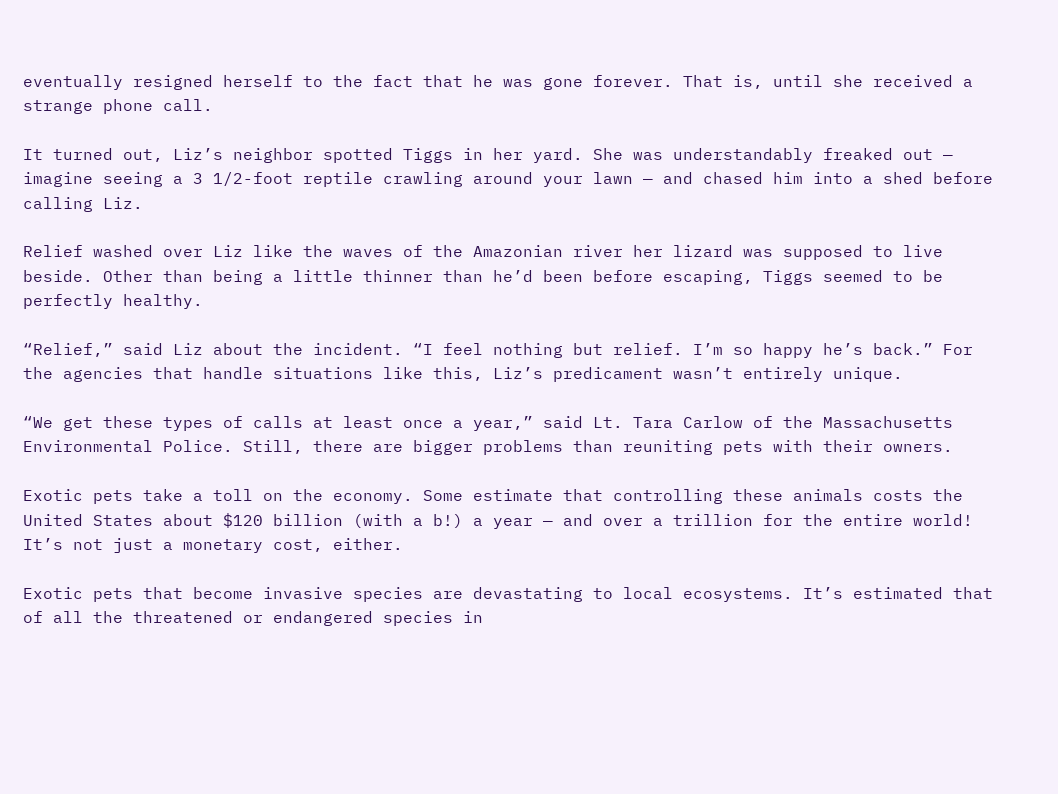eventually resigned herself to the fact that he was gone forever. That is, until she received a strange phone call.

It turned out, Liz’s neighbor spotted Tiggs in her yard. She was understandably freaked out — imagine seeing a 3 1/2-foot reptile crawling around your lawn — and chased him into a shed before calling Liz.

Relief washed over Liz like the waves of the Amazonian river her lizard was supposed to live beside. Other than being a little thinner than he’d been before escaping, Tiggs seemed to be perfectly healthy.

“Relief,” said Liz about the incident. “I feel nothing but relief. I’m so happy he’s back.” For the agencies that handle situations like this, Liz’s predicament wasn’t entirely unique.

“We get these types of calls at least once a year,” said Lt. Tara Carlow of the Massachusetts Environmental Police. Still, there are bigger problems than reuniting pets with their owners.

Exotic pets take a toll on the economy. Some estimate that controlling these animals costs the United States about $120 billion (with a b!) a year — and over a trillion for the entire world! It’s not just a monetary cost, either.

Exotic pets that become invasive species are devastating to local ecosystems. It’s estimated that of all the threatened or endangered species in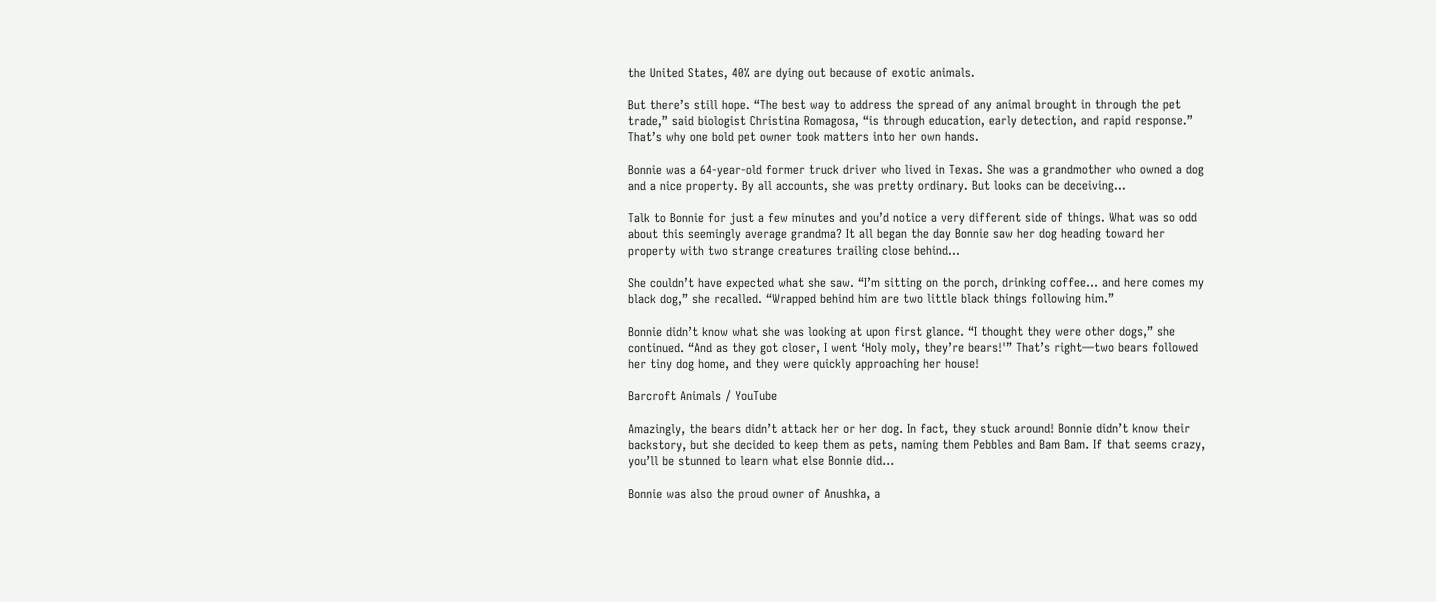the United States, 40% are dying out because of exotic animals.

But there’s still hope. “The best way to address the spread of any animal brought in through the pet trade,” said biologist Christina Romagosa, “is through education, early detection, and rapid response.” That’s why one bold pet owner took matters into her own hands.

Bonnie was a 64-year-old former truck driver who lived in Texas. She was a grandmother who owned a dog and a nice property. By all accounts, she was pretty ordinary. But looks can be deceiving…

Talk to Bonnie for just a few minutes and you’d notice a very different side of things. What was so odd about this seemingly average grandma? It all began the day Bonnie saw her dog heading toward her property with two strange creatures trailing close behind…

She couldn’t have expected what she saw. “I’m sitting on the porch, drinking coffee… and here comes my black dog,” she recalled. “Wrapped behind him are two little black things following him.”

Bonnie didn’t know what she was looking at upon first glance. “I thought they were other dogs,” she continued. “And as they got closer, I went ‘Holy moly, they’re bears!'” That’s right—two bears followed her tiny dog home, and they were quickly approaching her house!

Barcroft Animals / YouTube

Amazingly, the bears didn’t attack her or her dog. In fact, they stuck around! Bonnie didn’t know their backstory, but she decided to keep them as pets, naming them Pebbles and Bam Bam. If that seems crazy, you’ll be stunned to learn what else Bonnie did…

Bonnie was also the proud owner of Anushka, a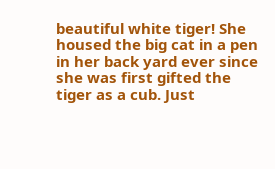beautiful white tiger! She housed the big cat in a pen in her back yard ever since she was first gifted the tiger as a cub. Just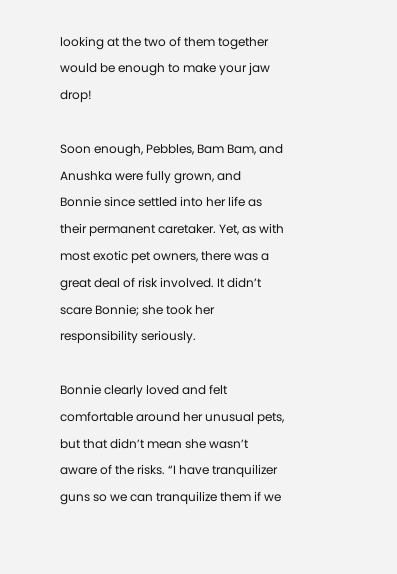looking at the two of them together would be enough to make your jaw drop!

Soon enough, Pebbles, Bam Bam, and Anushka were fully grown, and Bonnie since settled into her life as their permanent caretaker. Yet, as with most exotic pet owners, there was a great deal of risk involved. It didn’t scare Bonnie; she took her responsibility seriously.

Bonnie clearly loved and felt comfortable around her unusual pets, but that didn’t mean she wasn’t aware of the risks. “I have tranquilizer guns so we can tranquilize them if we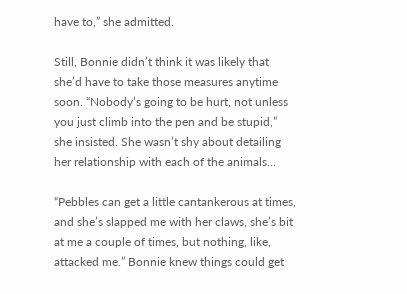have to,” she admitted.

Still, Bonnie didn’t think it was likely that she’d have to take those measures anytime soon. “Nobody’s going to be hurt, not unless you just climb into the pen and be stupid,” she insisted. She wasn’t shy about detailing her relationship with each of the animals…

“Pebbles can get a little cantankerous at times, and she’s slapped me with her claws, she’s bit at me a couple of times, but nothing, like, attacked me.” Bonnie knew things could get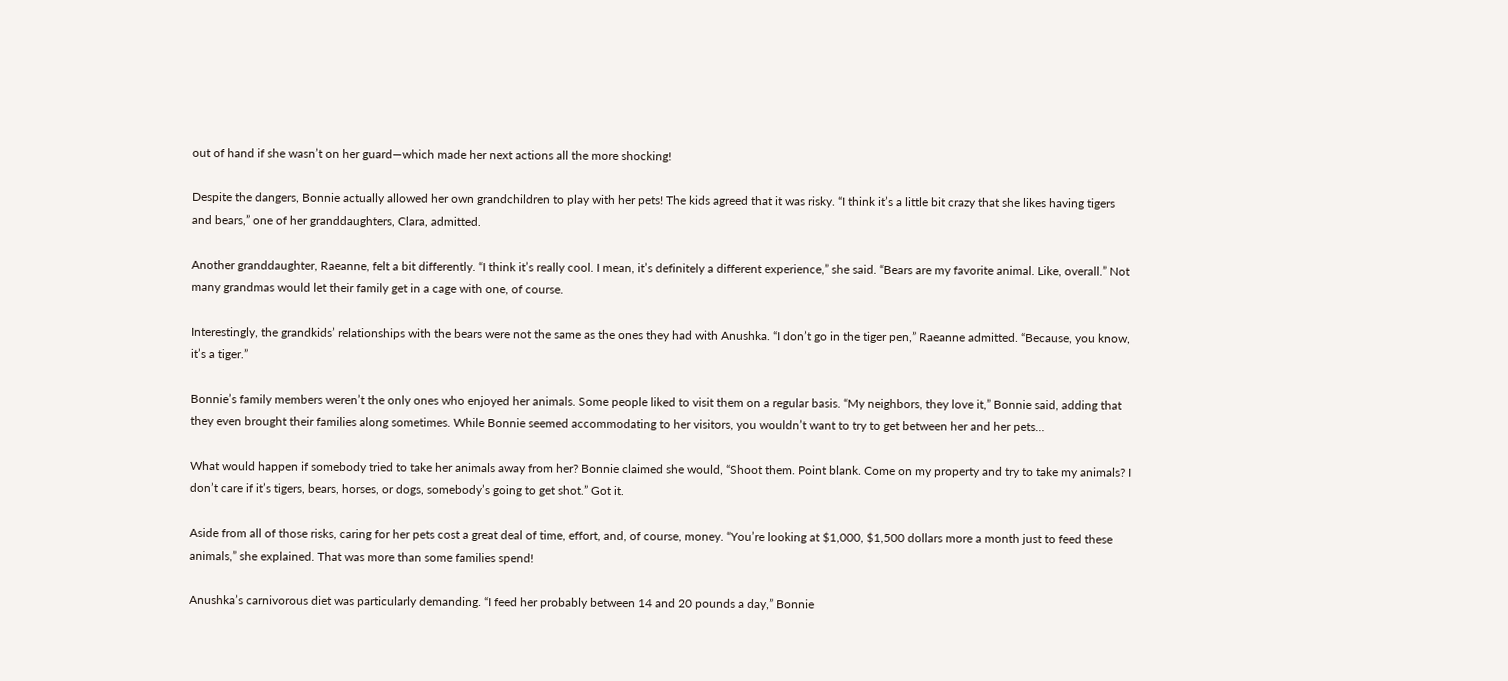out of hand if she wasn’t on her guard—which made her next actions all the more shocking!

Despite the dangers, Bonnie actually allowed her own grandchildren to play with her pets! The kids agreed that it was risky. “I think it’s a little bit crazy that she likes having tigers and bears,” one of her granddaughters, Clara, admitted.

Another granddaughter, Raeanne, felt a bit differently. “I think it’s really cool. I mean, it’s definitely a different experience,” she said. “Bears are my favorite animal. Like, overall.” Not many grandmas would let their family get in a cage with one, of course.

Interestingly, the grandkids’ relationships with the bears were not the same as the ones they had with Anushka. “I don’t go in the tiger pen,” Raeanne admitted. “Because, you know, it’s a tiger.”

Bonnie’s family members weren’t the only ones who enjoyed her animals. Some people liked to visit them on a regular basis. “My neighbors, they love it,” Bonnie said, adding that they even brought their families along sometimes. While Bonnie seemed accommodating to her visitors, you wouldn’t want to try to get between her and her pets…

What would happen if somebody tried to take her animals away from her? Bonnie claimed she would, “Shoot them. Point blank. Come on my property and try to take my animals? I don’t care if it’s tigers, bears, horses, or dogs, somebody’s going to get shot.” Got it.

Aside from all of those risks, caring for her pets cost a great deal of time, effort, and, of course, money. “You’re looking at $1,000, $1,500 dollars more a month just to feed these animals,” she explained. That was more than some families spend!

Anushka’s carnivorous diet was particularly demanding. “I feed her probably between 14 and 20 pounds a day,” Bonnie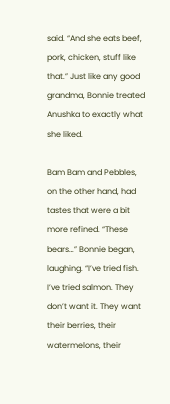said. “And she eats beef, pork, chicken, stuff like that.” Just like any good grandma, Bonnie treated Anushka to exactly what she liked.

Bam Bam and Pebbles, on the other hand, had tastes that were a bit more refined. “These bears…” Bonnie began, laughing. “I’ve tried fish. I’ve tried salmon. They don’t want it. They want their berries, their watermelons, their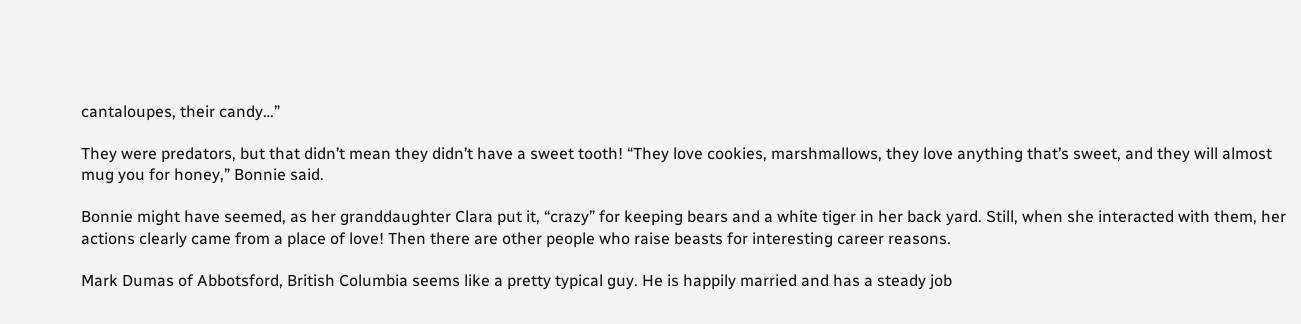cantaloupes, their candy…”

They were predators, but that didn’t mean they didn’t have a sweet tooth! “They love cookies, marshmallows, they love anything that’s sweet, and they will almost mug you for honey,” Bonnie said.

Bonnie might have seemed, as her granddaughter Clara put it, “crazy” for keeping bears and a white tiger in her back yard. Still, when she interacted with them, her actions clearly came from a place of love! Then there are other people who raise beasts for interesting career reasons.

Mark Dumas of Abbotsford, British Columbia seems like a pretty typical guy. He is happily married and has a steady job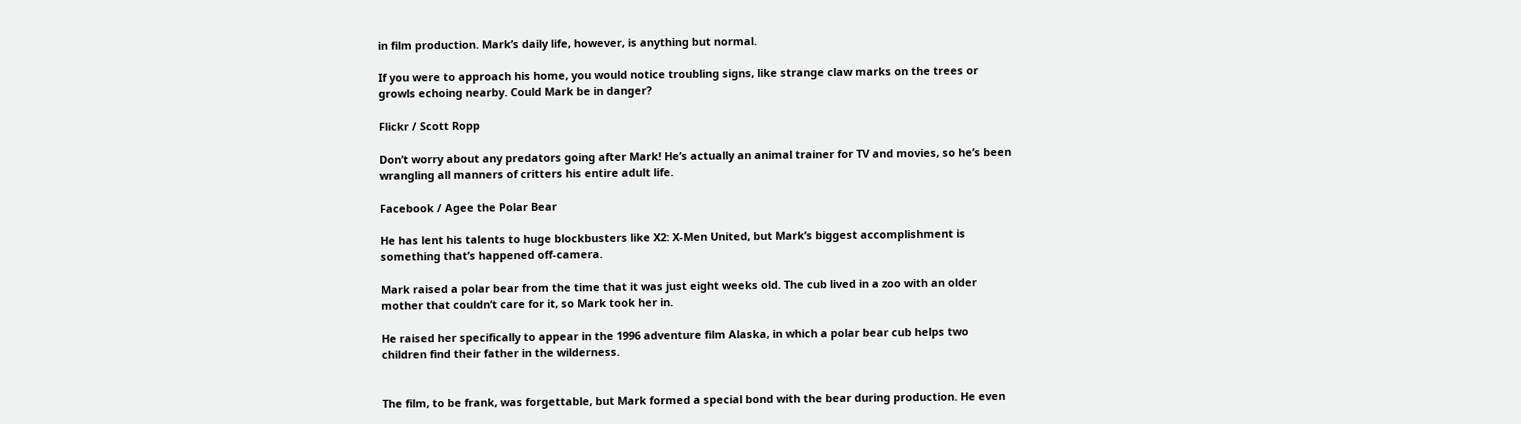in film production. Mark’s daily life, however, is anything but normal.

If you were to approach his home, you would notice troubling signs, like strange claw marks on the trees or growls echoing nearby. Could Mark be in danger?

Flickr / Scott Ropp

Don’t worry about any predators going after Mark! He’s actually an animal trainer for TV and movies, so he’s been wrangling all manners of critters his entire adult life.

Facebook / Agee the Polar Bear

He has lent his talents to huge blockbusters like X2: X-Men United, but Mark’s biggest accomplishment is something that’s happened off-camera.

Mark raised a polar bear from the time that it was just eight weeks old. The cub lived in a zoo with an older mother that couldn’t care for it, so Mark took her in.

He raised her specifically to appear in the 1996 adventure film Alaska, in which a polar bear cub helps two children find their father in the wilderness.


The film, to be frank, was forgettable, but Mark formed a special bond with the bear during production. He even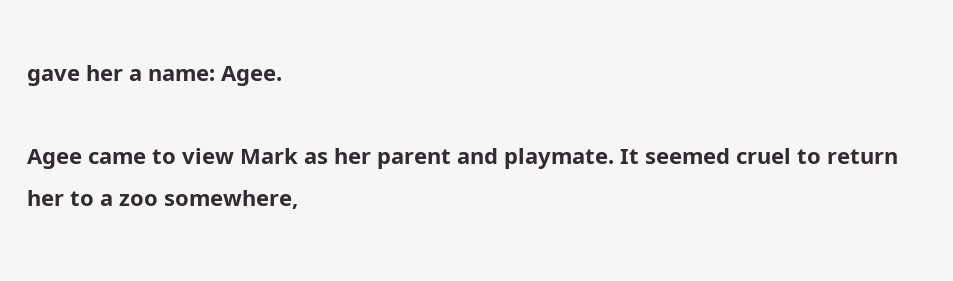gave her a name: Agee.

Agee came to view Mark as her parent and playmate. It seemed cruel to return her to a zoo somewhere,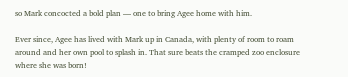so Mark concocted a bold plan — one to bring Agee home with him.

Ever since, Agee has lived with Mark up in Canada, with plenty of room to roam around and her own pool to splash in. That sure beats the cramped zoo enclosure where she was born!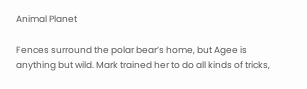Animal Planet

Fences surround the polar bear’s home, but Agee is anything but wild. Mark trained her to do all kinds of tricks,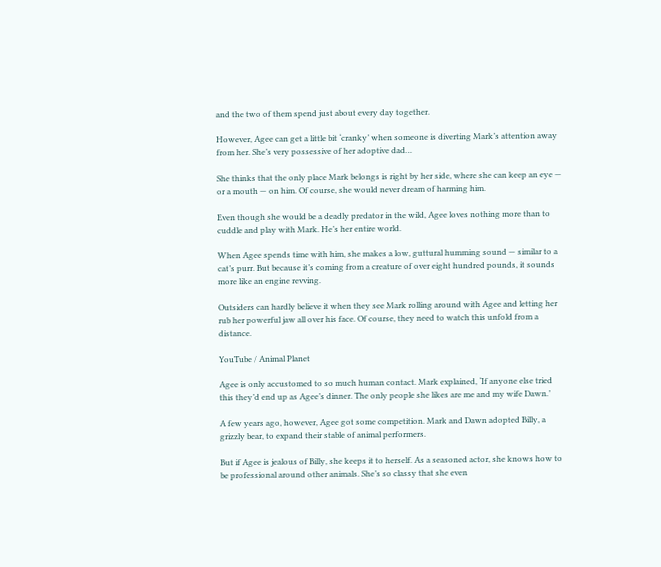and the two of them spend just about every day together.

However, Agee can get a little bit ‘cranky’ when someone is diverting Mark’s attention away from her. She’s very possessive of her adoptive dad…

She thinks that the only place Mark belongs is right by her side, where she can keep an eye — or a mouth — on him. Of course, she would never dream of harming him.

Even though she would be a deadly predator in the wild, Agee loves nothing more than to cuddle and play with Mark. He’s her entire world.

When Agee spends time with him, she makes a low, guttural humming sound — similar to a cat’s purr. But because it’s coming from a creature of over eight hundred pounds, it sounds more like an engine revving.

Outsiders can hardly believe it when they see Mark rolling around with Agee and letting her rub her powerful jaw all over his face. Of course, they need to watch this unfold from a distance.

YouTube / Animal Planet

Agee is only accustomed to so much human contact. Mark explained, ‘If anyone else tried this they’d end up as Agee’s dinner. The only people she likes are me and my wife Dawn.’

A few years ago, however, Agee got some competition. Mark and Dawn adopted Billy, a grizzly bear, to expand their stable of animal performers.

But if Agee is jealous of Billy, she keeps it to herself. As a seasoned actor, she knows how to be professional around other animals. She’s so classy that she even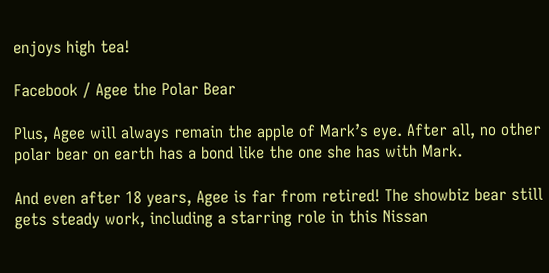enjoys high tea!

Facebook / Agee the Polar Bear

Plus, Agee will always remain the apple of Mark’s eye. After all, no other polar bear on earth has a bond like the one she has with Mark.

And even after 18 years, Agee is far from retired! The showbiz bear still gets steady work, including a starring role in this Nissan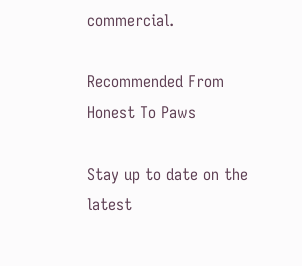commercial.

Recommended From Honest To Paws

Stay up to date on the
latest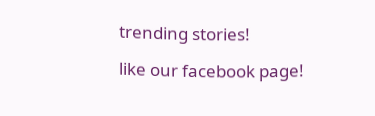trending stories!

like our facebook page!